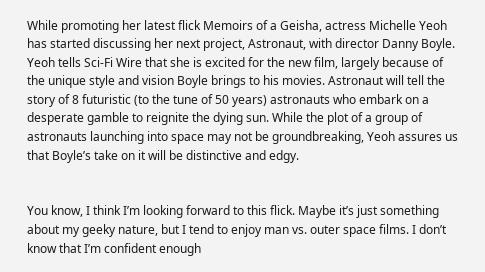While promoting her latest flick Memoirs of a Geisha, actress Michelle Yeoh has started discussing her next project, Astronaut, with director Danny Boyle. Yeoh tells Sci-Fi Wire that she is excited for the new film, largely because of the unique style and vision Boyle brings to his movies. Astronaut will tell the story of 8 futuristic (to the tune of 50 years) astronauts who embark on a desperate gamble to reignite the dying sun. While the plot of a group of astronauts launching into space may not be groundbreaking, Yeoh assures us that Boyle’s take on it will be distinctive and edgy.


You know, I think I’m looking forward to this flick. Maybe it’s just something about my geeky nature, but I tend to enjoy man vs. outer space films. I don’t know that I’m confident enough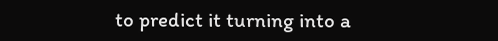to predict it turning into a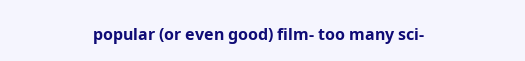popular (or even good) film- too many sci-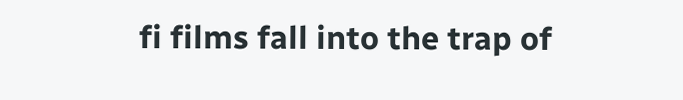fi films fall into the trap of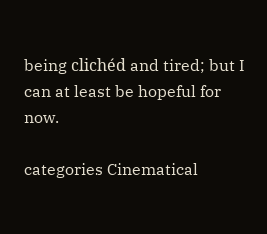being clichéd and tired; but I can at least be hopeful for now.

categories Cinematical